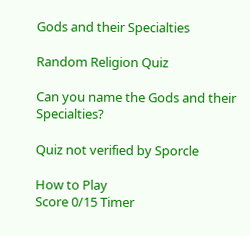Gods and their Specialties

Random Religion Quiz

Can you name the Gods and their Specialties?

Quiz not verified by Sporcle

How to Play
Score 0/15 Timer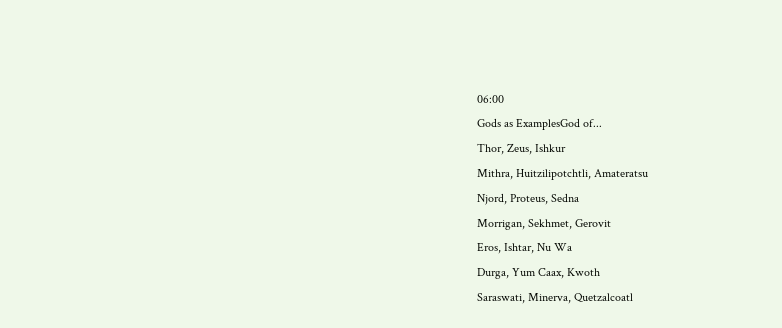06:00
Gods as ExamplesGod of...
Thor, Zeus, Ishkur
Mithra, Huitzilipotchtli, Amateratsu
Njord, Proteus, Sedna
Morrigan, Sekhmet, Gerovit
Eros, Ishtar, Nu Wa
Durga, Yum Caax, Kwoth
Saraswati, Minerva, Quetzalcoatl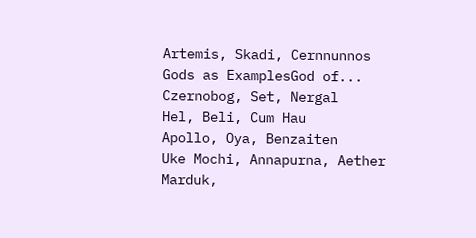Artemis, Skadi, Cernnunnos
Gods as ExamplesGod of...
Czernobog, Set, Nergal
Hel, Beli, Cum Hau
Apollo, Oya, Benzaiten
Uke Mochi, Annapurna, Aether
Marduk,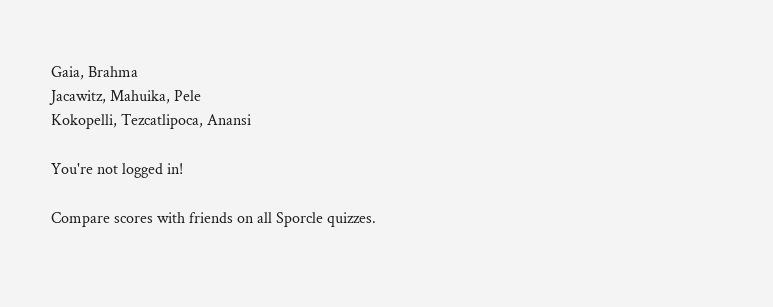Gaia, Brahma
Jacawitz, Mahuika, Pele
Kokopelli, Tezcatlipoca, Anansi

You're not logged in!

Compare scores with friends on all Sporcle quizzes.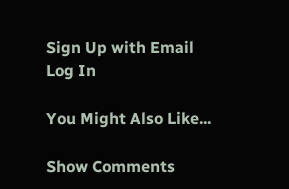Sign Up with Email
Log In

You Might Also Like...

Show Comments